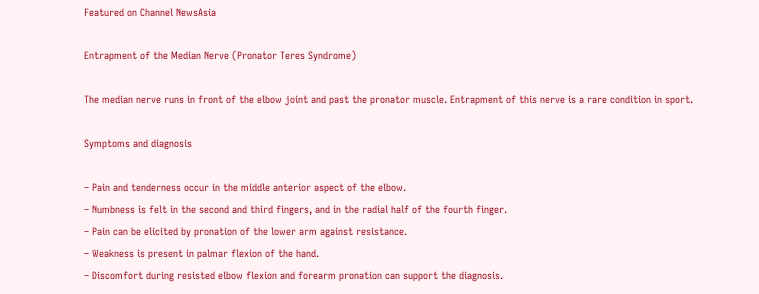Featured on Channel NewsAsia

Entrapment of the Median Nerve (Pronator Teres Syndrome)

The median nerve runs in front of the elbow joint and past the pronator muscle. Entrapment of this nerve is a rare condition in sport.

Symptoms and diagnosis

– Pain and tenderness occur in the middle anterior aspect of the elbow.
– Numbness is felt in the second and third fingers, and in the radial half of the fourth finger.
– Pain can be elicited by pronation of the lower arm against resistance.
– Weakness is present in palmar flexion of the hand.
– Discomfort during resisted elbow flexion and forearm pronation can support the diagnosis.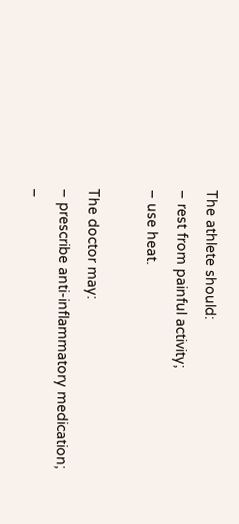The athlete should:
– rest from painful activity;
– use heat.

The doctor may:
– prescribe anti-inflammatory medication;
–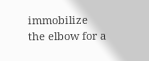immobilize the elbow for a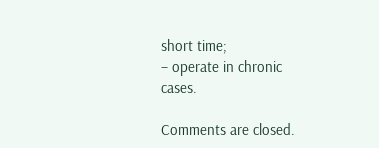short time;
– operate in chronic cases.

Comments are closed.